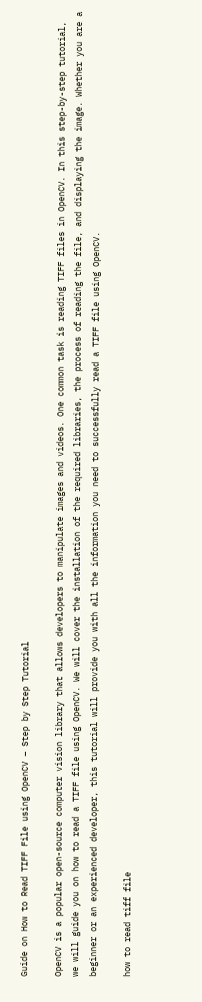Guide on How to Read TIFF File using OpenCV – Step by Step Tutorial

OpenCV is a popular open-source computer vision library that allows developers to manipulate images and videos. One common task is reading TIFF files in OpenCV. In this step-by-step tutorial, we will guide you on how to read a TIFF file using OpenCV. We will cover the installation of the required libraries, the process of reading the file, and displaying the image. Whether you are a beginner or an experienced developer, this tutorial will provide you with all the information you need to successfully read a TIFF file using OpenCV.

how to read tiff file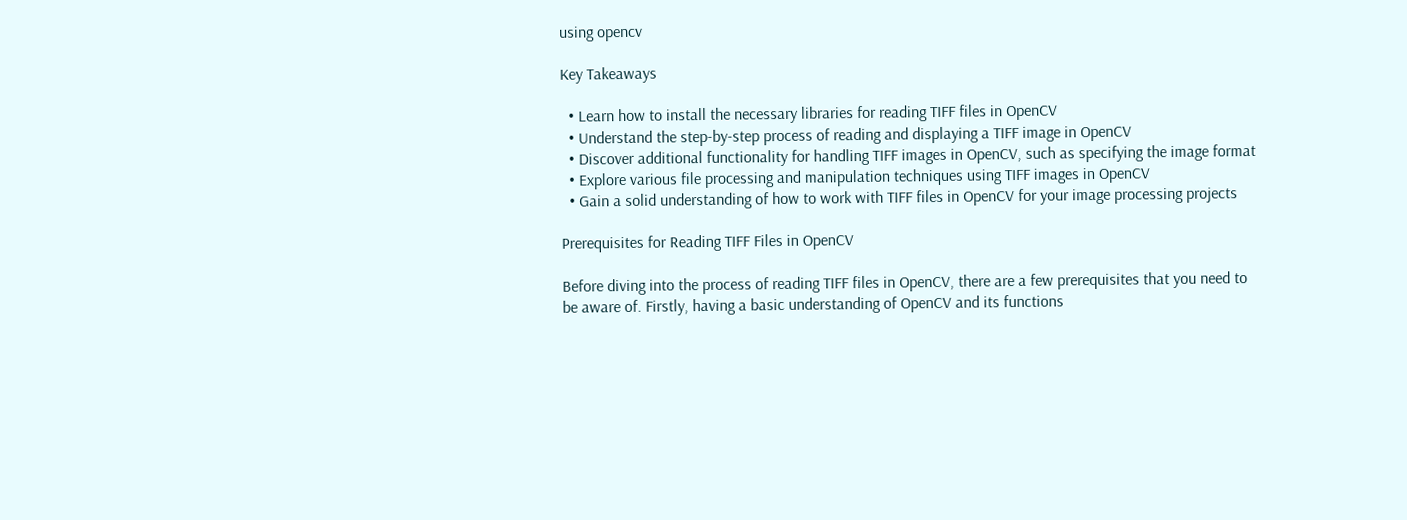using opencv

Key Takeaways

  • Learn how to install the necessary libraries for reading TIFF files in OpenCV
  • Understand the step-by-step process of reading and displaying a TIFF image in OpenCV
  • Discover additional functionality for handling TIFF images in OpenCV, such as specifying the image format
  • Explore various file processing and manipulation techniques using TIFF images in OpenCV
  • Gain a solid understanding of how to work with TIFF files in OpenCV for your image processing projects

Prerequisites for Reading TIFF Files in OpenCV

Before diving into the process of reading TIFF files in OpenCV, there are a few prerequisites that you need to be aware of. Firstly, having a basic understanding of OpenCV and its functions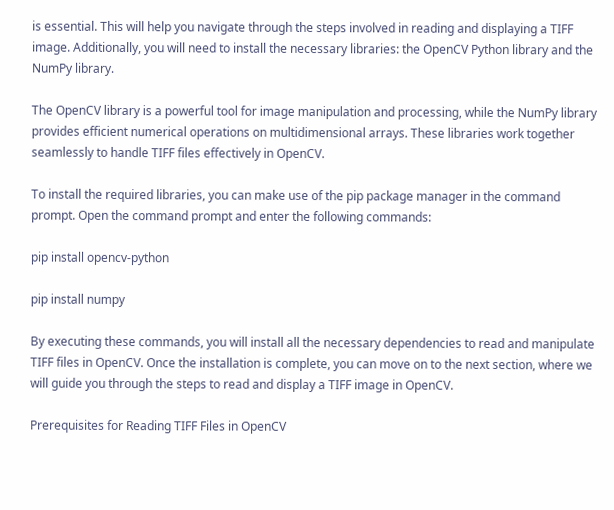is essential. This will help you navigate through the steps involved in reading and displaying a TIFF image. Additionally, you will need to install the necessary libraries: the OpenCV Python library and the NumPy library.

The OpenCV library is a powerful tool for image manipulation and processing, while the NumPy library provides efficient numerical operations on multidimensional arrays. These libraries work together seamlessly to handle TIFF files effectively in OpenCV.

To install the required libraries, you can make use of the pip package manager in the command prompt. Open the command prompt and enter the following commands:

pip install opencv-python

pip install numpy

By executing these commands, you will install all the necessary dependencies to read and manipulate TIFF files in OpenCV. Once the installation is complete, you can move on to the next section, where we will guide you through the steps to read and display a TIFF image in OpenCV.

Prerequisites for Reading TIFF Files in OpenCV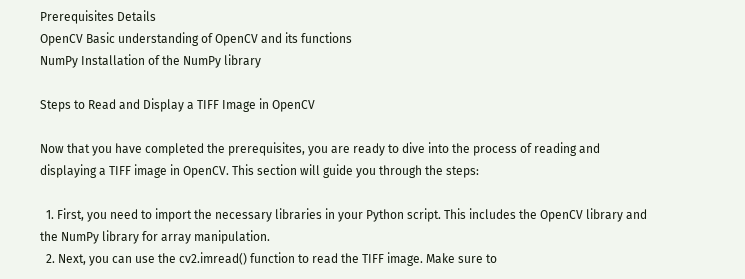Prerequisites Details
OpenCV Basic understanding of OpenCV and its functions
NumPy Installation of the NumPy library

Steps to Read and Display a TIFF Image in OpenCV

Now that you have completed the prerequisites, you are ready to dive into the process of reading and displaying a TIFF image in OpenCV. This section will guide you through the steps:

  1. First, you need to import the necessary libraries in your Python script. This includes the OpenCV library and the NumPy library for array manipulation.
  2. Next, you can use the cv2.imread() function to read the TIFF image. Make sure to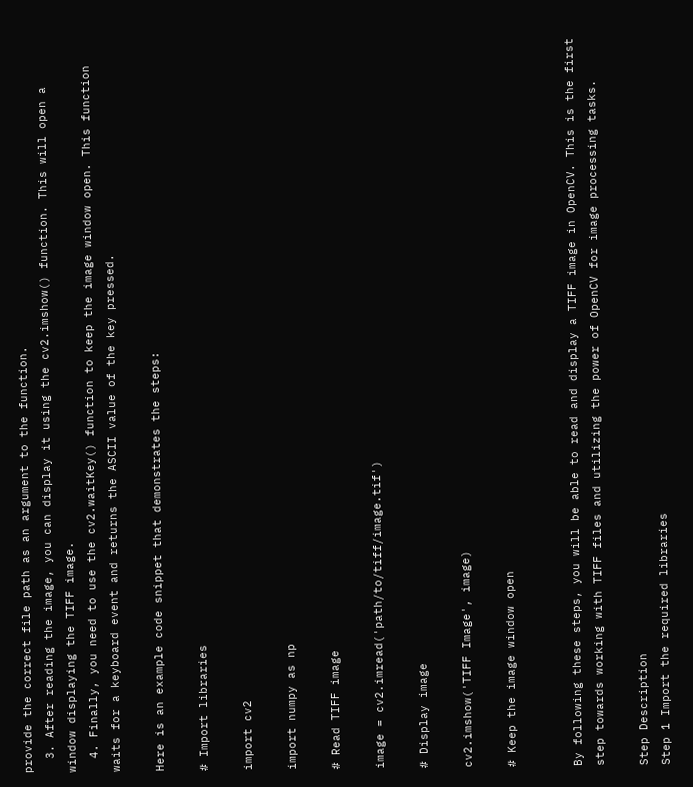provide the correct file path as an argument to the function.
  3. After reading the image, you can display it using the cv2.imshow() function. This will open a window displaying the TIFF image.
  4. Finally, you need to use the cv2.waitKey() function to keep the image window open. This function waits for a keyboard event and returns the ASCII value of the key pressed.

Here is an example code snippet that demonstrates the steps:

# Import libraries

import cv2

import numpy as np

# Read TIFF image

image = cv2.imread('path/to/tiff/image.tif')

# Display image

cv2.imshow('TIFF Image', image)

# Keep the image window open


By following these steps, you will be able to read and display a TIFF image in OpenCV. This is the first step towards working with TIFF files and utilizing the power of OpenCV for image processing tasks.

Step Description
Step 1 Import the required libraries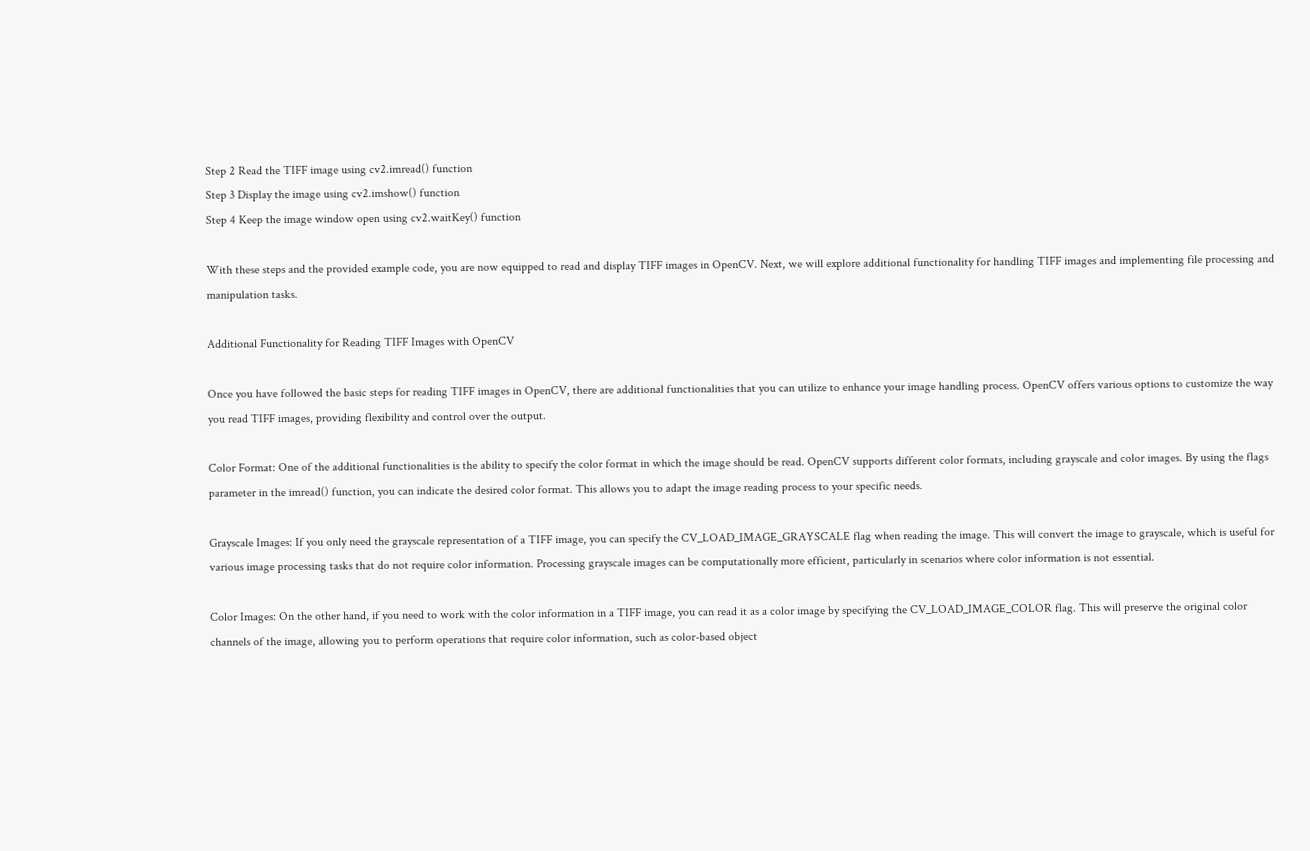Step 2 Read the TIFF image using cv2.imread() function
Step 3 Display the image using cv2.imshow() function
Step 4 Keep the image window open using cv2.waitKey() function

With these steps and the provided example code, you are now equipped to read and display TIFF images in OpenCV. Next, we will explore additional functionality for handling TIFF images and implementing file processing and manipulation tasks.

Additional Functionality for Reading TIFF Images with OpenCV

Once you have followed the basic steps for reading TIFF images in OpenCV, there are additional functionalities that you can utilize to enhance your image handling process. OpenCV offers various options to customize the way you read TIFF images, providing flexibility and control over the output.

Color Format: One of the additional functionalities is the ability to specify the color format in which the image should be read. OpenCV supports different color formats, including grayscale and color images. By using the flags parameter in the imread() function, you can indicate the desired color format. This allows you to adapt the image reading process to your specific needs.

Grayscale Images: If you only need the grayscale representation of a TIFF image, you can specify the CV_LOAD_IMAGE_GRAYSCALE flag when reading the image. This will convert the image to grayscale, which is useful for various image processing tasks that do not require color information. Processing grayscale images can be computationally more efficient, particularly in scenarios where color information is not essential.

Color Images: On the other hand, if you need to work with the color information in a TIFF image, you can read it as a color image by specifying the CV_LOAD_IMAGE_COLOR flag. This will preserve the original color channels of the image, allowing you to perform operations that require color information, such as color-based object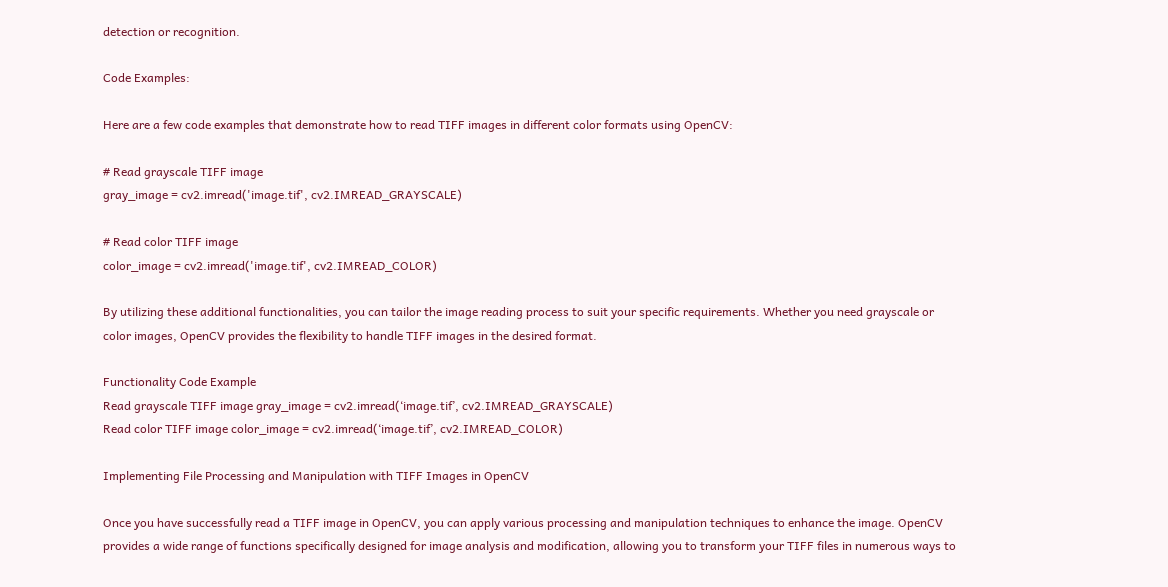detection or recognition.

Code Examples:

Here are a few code examples that demonstrate how to read TIFF images in different color formats using OpenCV:

# Read grayscale TIFF image
gray_image = cv2.imread('image.tif', cv2.IMREAD_GRAYSCALE)

# Read color TIFF image
color_image = cv2.imread('image.tif', cv2.IMREAD_COLOR)

By utilizing these additional functionalities, you can tailor the image reading process to suit your specific requirements. Whether you need grayscale or color images, OpenCV provides the flexibility to handle TIFF images in the desired format.

Functionality Code Example
Read grayscale TIFF image gray_image = cv2.imread(‘image.tif’, cv2.IMREAD_GRAYSCALE)
Read color TIFF image color_image = cv2.imread(‘image.tif’, cv2.IMREAD_COLOR)

Implementing File Processing and Manipulation with TIFF Images in OpenCV

Once you have successfully read a TIFF image in OpenCV, you can apply various processing and manipulation techniques to enhance the image. OpenCV provides a wide range of functions specifically designed for image analysis and modification, allowing you to transform your TIFF files in numerous ways to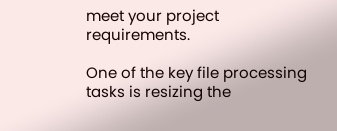meet your project requirements.

One of the key file processing tasks is resizing the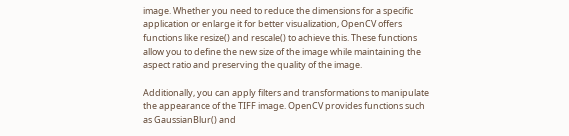image. Whether you need to reduce the dimensions for a specific application or enlarge it for better visualization, OpenCV offers functions like resize() and rescale() to achieve this. These functions allow you to define the new size of the image while maintaining the aspect ratio and preserving the quality of the image.

Additionally, you can apply filters and transformations to manipulate the appearance of the TIFF image. OpenCV provides functions such as GaussianBlur() and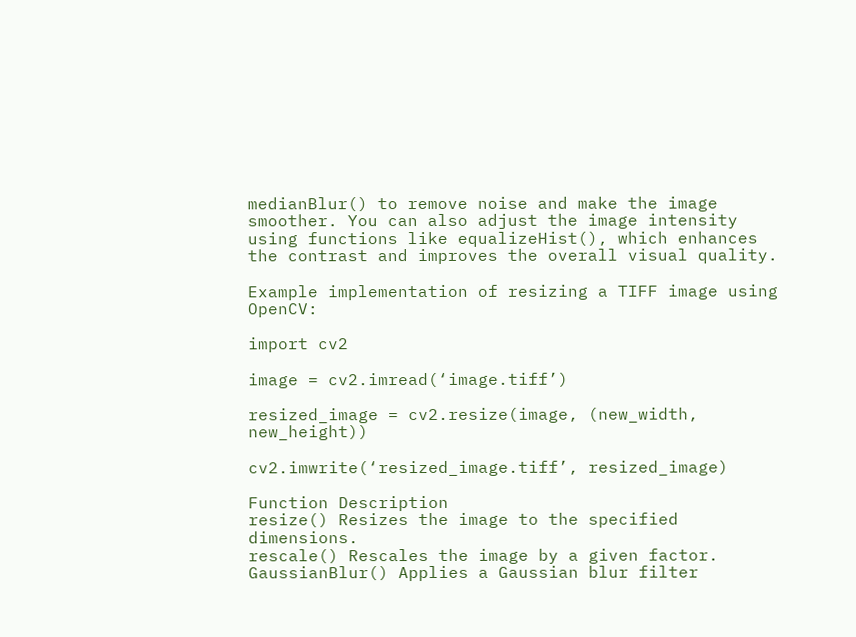medianBlur() to remove noise and make the image smoother. You can also adjust the image intensity using functions like equalizeHist(), which enhances the contrast and improves the overall visual quality.

Example implementation of resizing a TIFF image using OpenCV:

import cv2

image = cv2.imread(‘image.tiff’)

resized_image = cv2.resize(image, (new_width, new_height))

cv2.imwrite(‘resized_image.tiff’, resized_image)

Function Description
resize() Resizes the image to the specified dimensions.
rescale() Rescales the image by a given factor.
GaussianBlur() Applies a Gaussian blur filter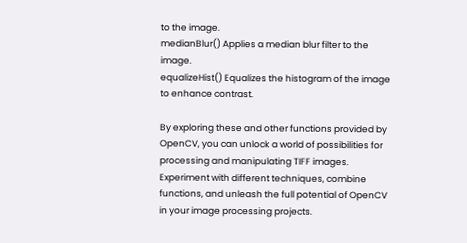to the image.
medianBlur() Applies a median blur filter to the image.
equalizeHist() Equalizes the histogram of the image to enhance contrast.

By exploring these and other functions provided by OpenCV, you can unlock a world of possibilities for processing and manipulating TIFF images. Experiment with different techniques, combine functions, and unleash the full potential of OpenCV in your image processing projects.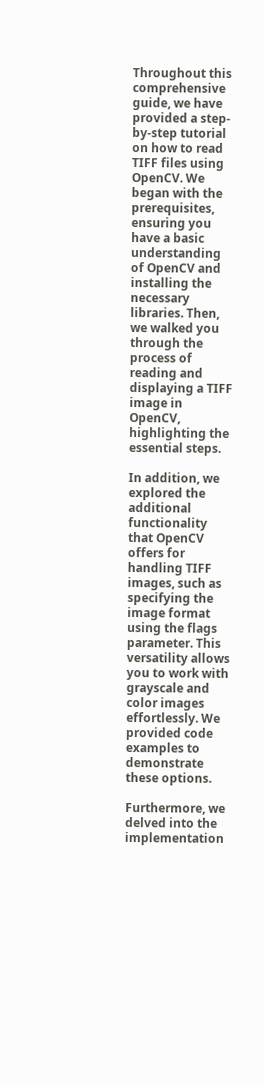Throughout this comprehensive guide, we have provided a step-by-step tutorial on how to read TIFF files using OpenCV. We began with the prerequisites, ensuring you have a basic understanding of OpenCV and installing the necessary libraries. Then, we walked you through the process of reading and displaying a TIFF image in OpenCV, highlighting the essential steps.

In addition, we explored the additional functionality that OpenCV offers for handling TIFF images, such as specifying the image format using the flags parameter. This versatility allows you to work with grayscale and color images effortlessly. We provided code examples to demonstrate these options.

Furthermore, we delved into the implementation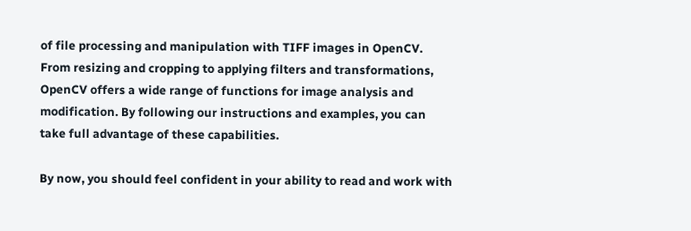of file processing and manipulation with TIFF images in OpenCV. From resizing and cropping to applying filters and transformations, OpenCV offers a wide range of functions for image analysis and modification. By following our instructions and examples, you can take full advantage of these capabilities.

By now, you should feel confident in your ability to read and work with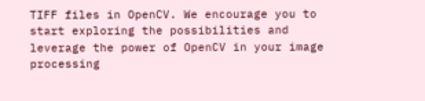TIFF files in OpenCV. We encourage you to start exploring the possibilities and leverage the power of OpenCV in your image processing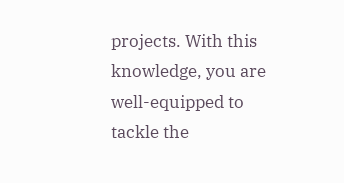projects. With this knowledge, you are well-equipped to tackle the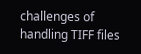challenges of handling TIFF files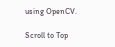using OpenCV.

Scroll to Top